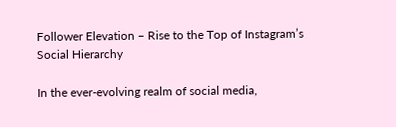Follower Elevation – Rise to the Top of Instagram’s Social Hierarchy

In the ever-evolving realm of social media,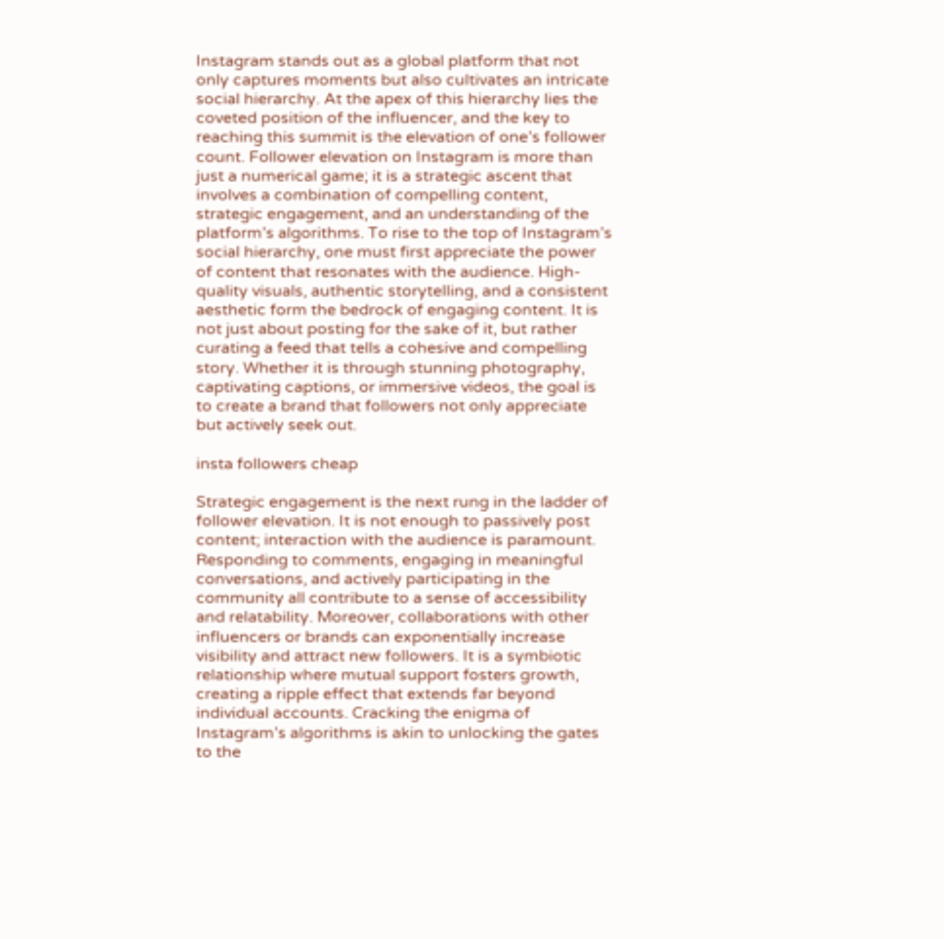Instagram stands out as a global platform that not only captures moments but also cultivates an intricate social hierarchy. At the apex of this hierarchy lies the coveted position of the influencer, and the key to reaching this summit is the elevation of one’s follower count. Follower elevation on Instagram is more than just a numerical game; it is a strategic ascent that involves a combination of compelling content, strategic engagement, and an understanding of the platform’s algorithms. To rise to the top of Instagram’s social hierarchy, one must first appreciate the power of content that resonates with the audience. High-quality visuals, authentic storytelling, and a consistent aesthetic form the bedrock of engaging content. It is not just about posting for the sake of it, but rather curating a feed that tells a cohesive and compelling story. Whether it is through stunning photography, captivating captions, or immersive videos, the goal is to create a brand that followers not only appreciate but actively seek out.

insta followers cheap

Strategic engagement is the next rung in the ladder of follower elevation. It is not enough to passively post content; interaction with the audience is paramount. Responding to comments, engaging in meaningful conversations, and actively participating in the community all contribute to a sense of accessibility and relatability. Moreover, collaborations with other influencers or brands can exponentially increase visibility and attract new followers. It is a symbiotic relationship where mutual support fosters growth, creating a ripple effect that extends far beyond individual accounts. Cracking the enigma of Instagram’s algorithms is akin to unlocking the gates to the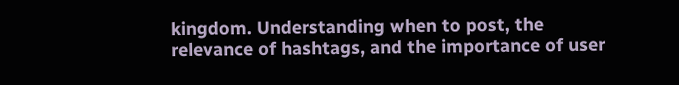kingdom. Understanding when to post, the relevance of hashtags, and the importance of user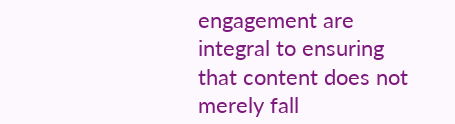engagement are integral to ensuring that content does not merely fall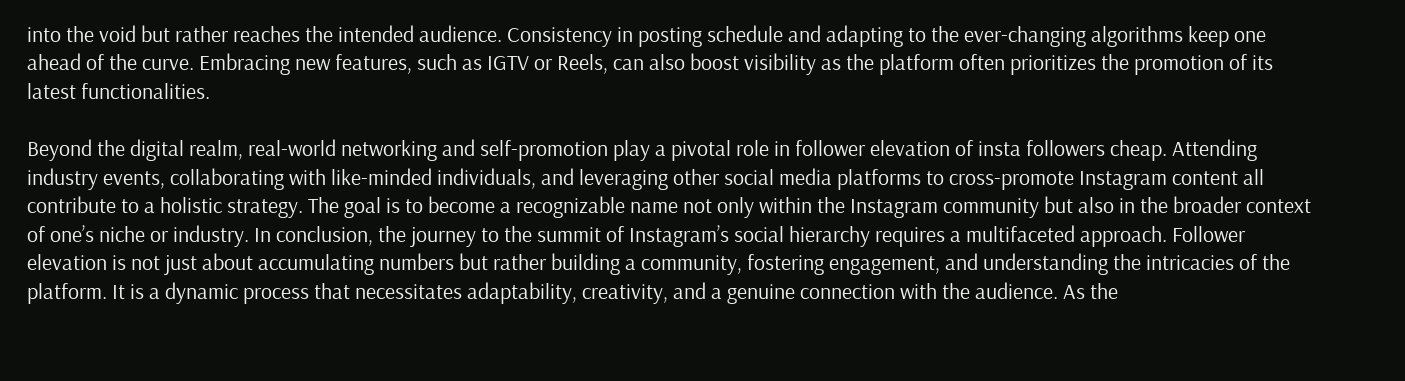into the void but rather reaches the intended audience. Consistency in posting schedule and adapting to the ever-changing algorithms keep one ahead of the curve. Embracing new features, such as IGTV or Reels, can also boost visibility as the platform often prioritizes the promotion of its latest functionalities.

Beyond the digital realm, real-world networking and self-promotion play a pivotal role in follower elevation of insta followers cheap. Attending industry events, collaborating with like-minded individuals, and leveraging other social media platforms to cross-promote Instagram content all contribute to a holistic strategy. The goal is to become a recognizable name not only within the Instagram community but also in the broader context of one’s niche or industry. In conclusion, the journey to the summit of Instagram’s social hierarchy requires a multifaceted approach. Follower elevation is not just about accumulating numbers but rather building a community, fostering engagement, and understanding the intricacies of the platform. It is a dynamic process that necessitates adaptability, creativity, and a genuine connection with the audience. As the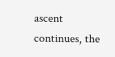ascent continues, the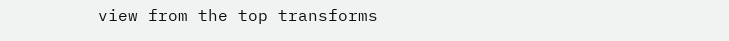view from the top transforms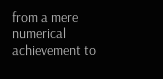from a mere numerical achievement to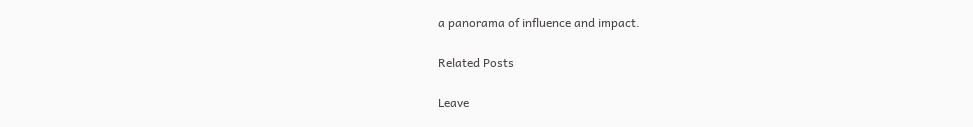a panorama of influence and impact.

Related Posts

Leave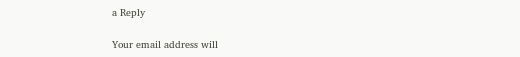a Reply

Your email address will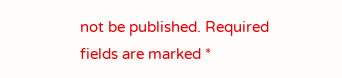not be published. Required fields are marked *